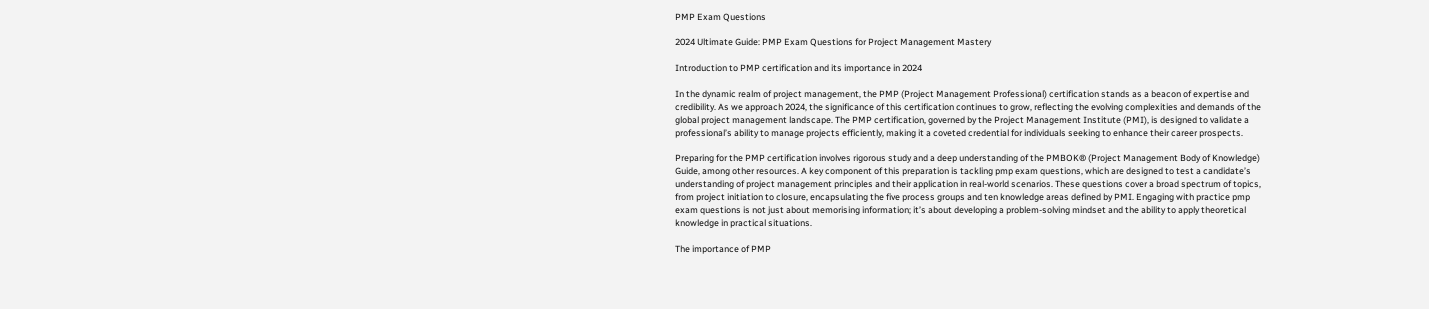PMP Exam Questions

2024 Ultimate Guide: PMP Exam Questions for Project Management Mastery

Introduction to PMP certification and its importance in 2024

In the dynamic realm of project management, the PMP (Project Management Professional) certification stands as a beacon of expertise and credibility. As we approach 2024, the significance of this certification continues to grow, reflecting the evolving complexities and demands of the global project management landscape. The PMP certification, governed by the Project Management Institute (PMI), is designed to validate a professional’s ability to manage projects efficiently, making it a coveted credential for individuals seeking to enhance their career prospects.

Preparing for the PMP certification involves rigorous study and a deep understanding of the PMBOK® (Project Management Body of Knowledge) Guide, among other resources. A key component of this preparation is tackling pmp exam questions, which are designed to test a candidate’s understanding of project management principles and their application in real-world scenarios. These questions cover a broad spectrum of topics, from project initiation to closure, encapsulating the five process groups and ten knowledge areas defined by PMI. Engaging with practice pmp exam questions is not just about memorising information; it’s about developing a problem-solving mindset and the ability to apply theoretical knowledge in practical situations.

The importance of PMP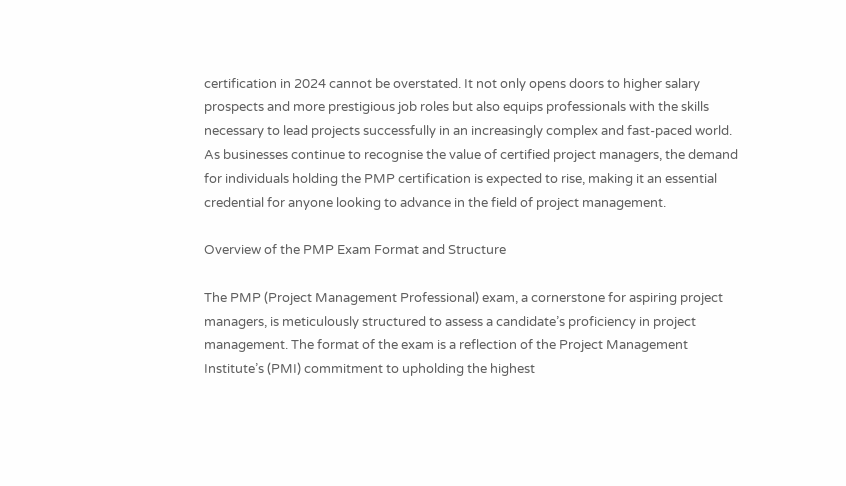certification in 2024 cannot be overstated. It not only opens doors to higher salary prospects and more prestigious job roles but also equips professionals with the skills necessary to lead projects successfully in an increasingly complex and fast-paced world. As businesses continue to recognise the value of certified project managers, the demand for individuals holding the PMP certification is expected to rise, making it an essential credential for anyone looking to advance in the field of project management.

Overview of the PMP Exam Format and Structure

The PMP (Project Management Professional) exam, a cornerstone for aspiring project managers, is meticulously structured to assess a candidate’s proficiency in project management. The format of the exam is a reflection of the Project Management Institute’s (PMI) commitment to upholding the highest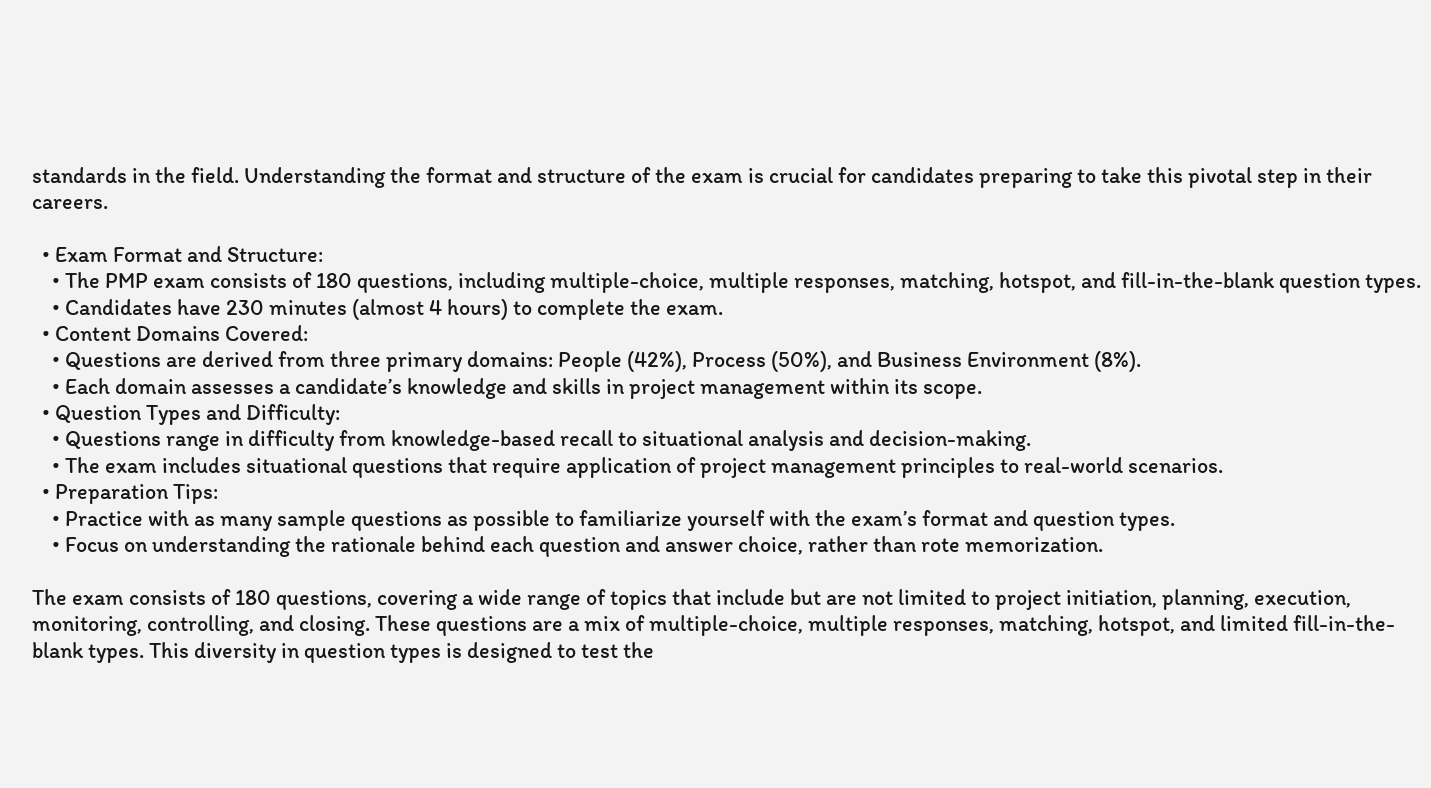standards in the field. Understanding the format and structure of the exam is crucial for candidates preparing to take this pivotal step in their careers.

  • Exam Format and Structure:
    • The PMP exam consists of 180 questions, including multiple-choice, multiple responses, matching, hotspot, and fill-in-the-blank question types.
    • Candidates have 230 minutes (almost 4 hours) to complete the exam.
  • Content Domains Covered:
    • Questions are derived from three primary domains: People (42%), Process (50%), and Business Environment (8%).
    • Each domain assesses a candidate’s knowledge and skills in project management within its scope.
  • Question Types and Difficulty:
    • Questions range in difficulty from knowledge-based recall to situational analysis and decision-making.
    • The exam includes situational questions that require application of project management principles to real-world scenarios.
  • Preparation Tips:
    • Practice with as many sample questions as possible to familiarize yourself with the exam’s format and question types.
    • Focus on understanding the rationale behind each question and answer choice, rather than rote memorization.

The exam consists of 180 questions, covering a wide range of topics that include but are not limited to project initiation, planning, execution, monitoring, controlling, and closing. These questions are a mix of multiple-choice, multiple responses, matching, hotspot, and limited fill-in-the-blank types. This diversity in question types is designed to test the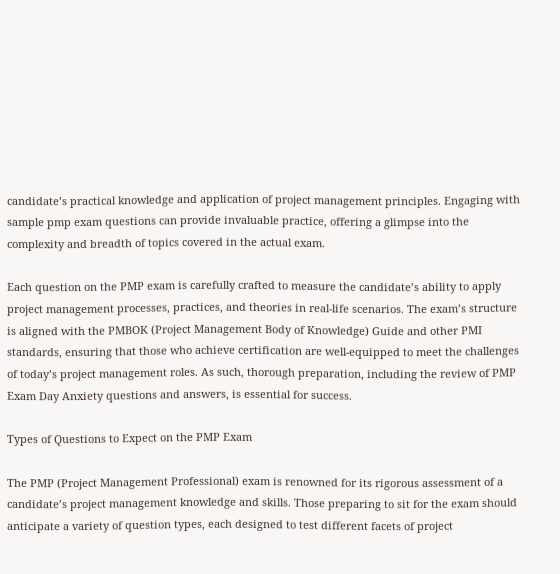candidate’s practical knowledge and application of project management principles. Engaging with sample pmp exam questions can provide invaluable practice, offering a glimpse into the complexity and breadth of topics covered in the actual exam.

Each question on the PMP exam is carefully crafted to measure the candidate’s ability to apply project management processes, practices, and theories in real-life scenarios. The exam’s structure is aligned with the PMBOK (Project Management Body of Knowledge) Guide and other PMI standards, ensuring that those who achieve certification are well-equipped to meet the challenges of today’s project management roles. As such, thorough preparation, including the review of PMP Exam Day Anxiety questions and answers, is essential for success.

Types of Questions to Expect on the PMP Exam

The PMP (Project Management Professional) exam is renowned for its rigorous assessment of a candidate’s project management knowledge and skills. Those preparing to sit for the exam should anticipate a variety of question types, each designed to test different facets of project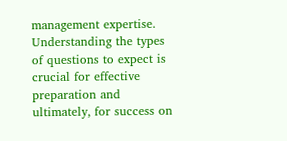management expertise. Understanding the types of questions to expect is crucial for effective preparation and ultimately, for success on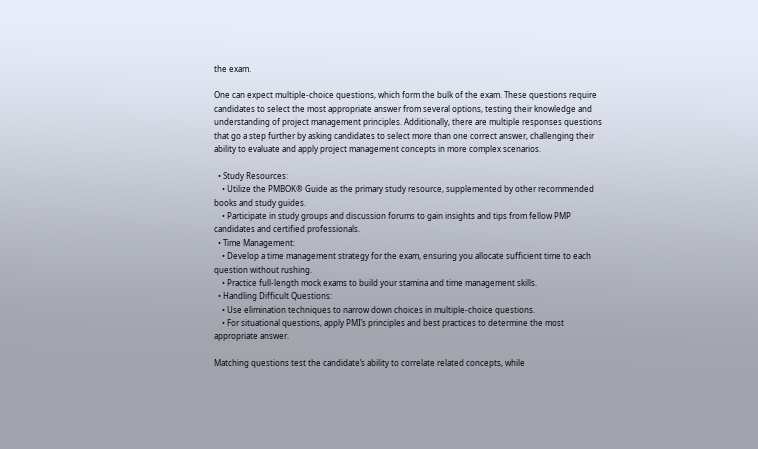the exam.

One can expect multiple-choice questions, which form the bulk of the exam. These questions require candidates to select the most appropriate answer from several options, testing their knowledge and understanding of project management principles. Additionally, there are multiple responses questions that go a step further by asking candidates to select more than one correct answer, challenging their ability to evaluate and apply project management concepts in more complex scenarios.

  • Study Resources:
    • Utilize the PMBOK® Guide as the primary study resource, supplemented by other recommended books and study guides.
    • Participate in study groups and discussion forums to gain insights and tips from fellow PMP candidates and certified professionals.
  • Time Management:
    • Develop a time management strategy for the exam, ensuring you allocate sufficient time to each question without rushing.
    • Practice full-length mock exams to build your stamina and time management skills.
  • Handling Difficult Questions:
    • Use elimination techniques to narrow down choices in multiple-choice questions.
    • For situational questions, apply PMI’s principles and best practices to determine the most appropriate answer.

Matching questions test the candidate’s ability to correlate related concepts, while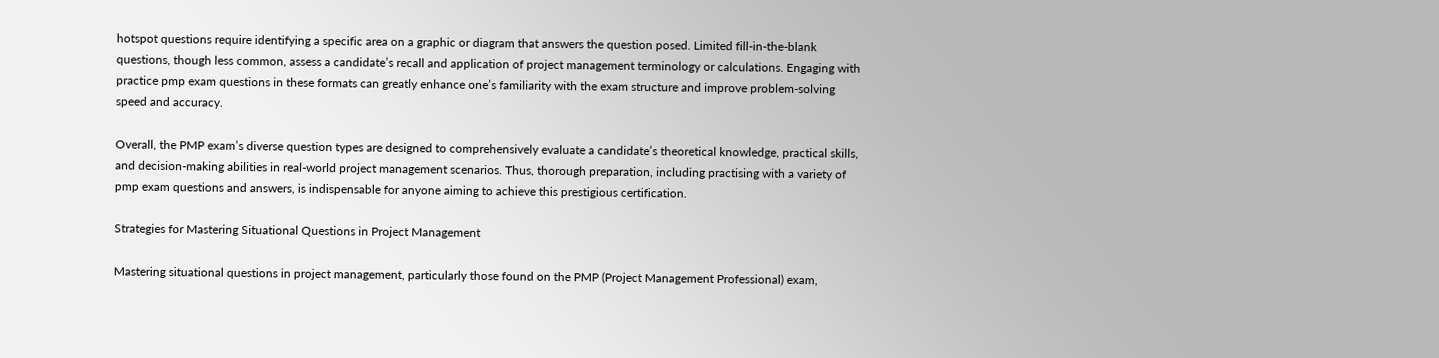hotspot questions require identifying a specific area on a graphic or diagram that answers the question posed. Limited fill-in-the-blank questions, though less common, assess a candidate’s recall and application of project management terminology or calculations. Engaging with practice pmp exam questions in these formats can greatly enhance one’s familiarity with the exam structure and improve problem-solving speed and accuracy.

Overall, the PMP exam’s diverse question types are designed to comprehensively evaluate a candidate’s theoretical knowledge, practical skills, and decision-making abilities in real-world project management scenarios. Thus, thorough preparation, including practising with a variety of pmp exam questions and answers, is indispensable for anyone aiming to achieve this prestigious certification.

Strategies for Mastering Situational Questions in Project Management

Mastering situational questions in project management, particularly those found on the PMP (Project Management Professional) exam,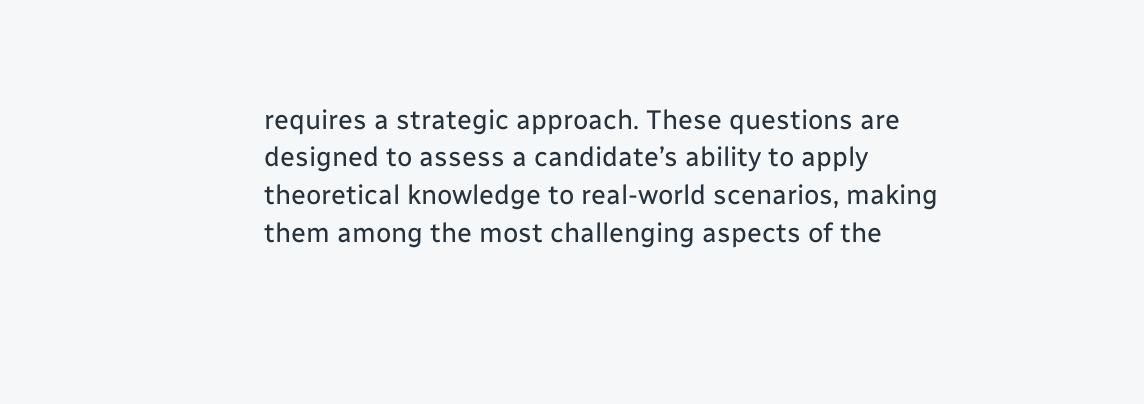requires a strategic approach. These questions are designed to assess a candidate’s ability to apply theoretical knowledge to real-world scenarios, making them among the most challenging aspects of the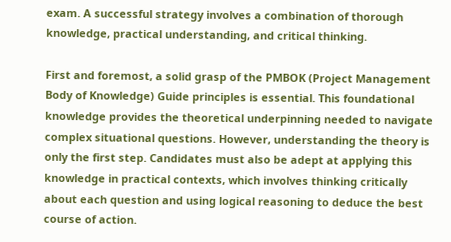exam. A successful strategy involves a combination of thorough knowledge, practical understanding, and critical thinking.

First and foremost, a solid grasp of the PMBOK (Project Management Body of Knowledge) Guide principles is essential. This foundational knowledge provides the theoretical underpinning needed to navigate complex situational questions. However, understanding the theory is only the first step. Candidates must also be adept at applying this knowledge in practical contexts, which involves thinking critically about each question and using logical reasoning to deduce the best course of action.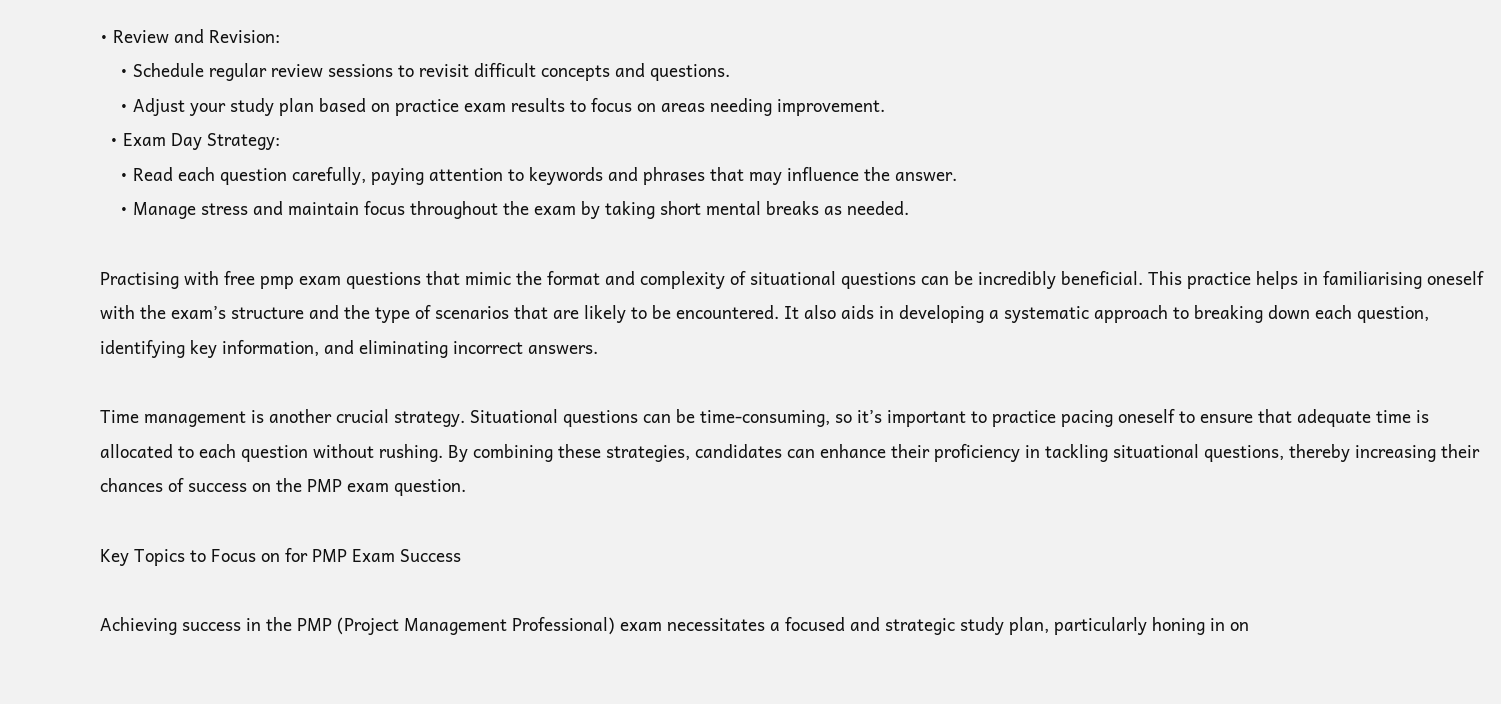• Review and Revision:
    • Schedule regular review sessions to revisit difficult concepts and questions.
    • Adjust your study plan based on practice exam results to focus on areas needing improvement.
  • Exam Day Strategy:
    • Read each question carefully, paying attention to keywords and phrases that may influence the answer.
    • Manage stress and maintain focus throughout the exam by taking short mental breaks as needed.

Practising with free pmp exam questions that mimic the format and complexity of situational questions can be incredibly beneficial. This practice helps in familiarising oneself with the exam’s structure and the type of scenarios that are likely to be encountered. It also aids in developing a systematic approach to breaking down each question, identifying key information, and eliminating incorrect answers.

Time management is another crucial strategy. Situational questions can be time-consuming, so it’s important to practice pacing oneself to ensure that adequate time is allocated to each question without rushing. By combining these strategies, candidates can enhance their proficiency in tackling situational questions, thereby increasing their chances of success on the PMP exam question.

Key Topics to Focus on for PMP Exam Success

Achieving success in the PMP (Project Management Professional) exam necessitates a focused and strategic study plan, particularly honing in on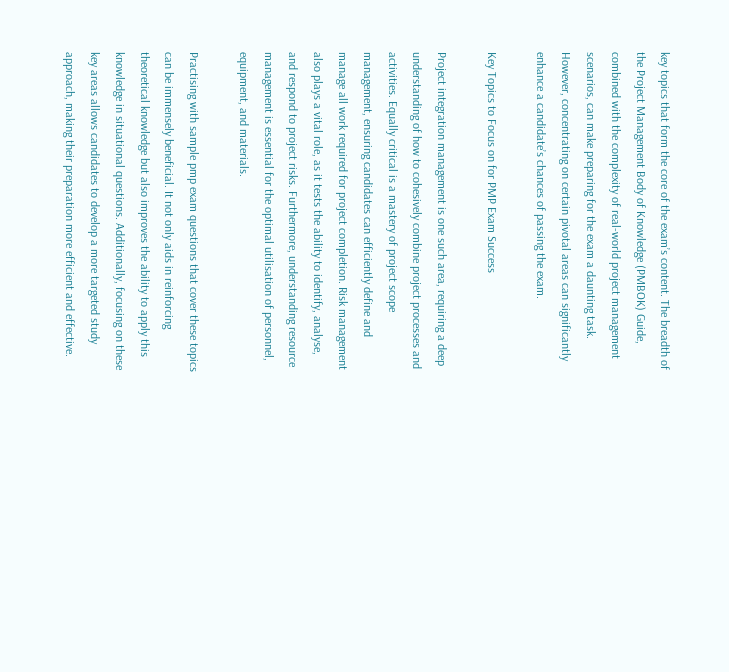key topics that form the core of the exam’s content. The breadth of the Project Management Body of Knowledge (PMBOK) Guide, combined with the complexity of real-world project management scenarios, can make preparing for the exam a daunting task. However, concentrating on certain pivotal areas can significantly enhance a candidate’s chances of passing the exam.

Key Topics to Focus on for PMP Exam Success

Project integration management is one such area, requiring a deep understanding of how to cohesively combine project processes and activities. Equally critical is a mastery of project scope management, ensuring candidates can efficiently define and manage all work required for project completion. Risk management also plays a vital role, as it tests the ability to identify, analyse, and respond to project risks. Furthermore, understanding resource management is essential for the optimal utilisation of personnel, equipment, and materials.

Practising with sample pmp exam questions that cover these topics can be immensely beneficial. It not only aids in reinforcing theoretical knowledge but also improves the ability to apply this knowledge in situational questions. Additionally, focusing on these key areas allows candidates to develop a more targeted study approach, making their preparation more efficient and effective.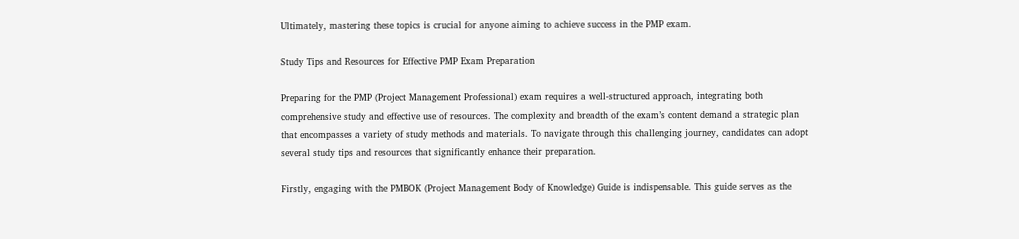Ultimately, mastering these topics is crucial for anyone aiming to achieve success in the PMP exam.

Study Tips and Resources for Effective PMP Exam Preparation

Preparing for the PMP (Project Management Professional) exam requires a well-structured approach, integrating both comprehensive study and effective use of resources. The complexity and breadth of the exam’s content demand a strategic plan that encompasses a variety of study methods and materials. To navigate through this challenging journey, candidates can adopt several study tips and resources that significantly enhance their preparation.

Firstly, engaging with the PMBOK (Project Management Body of Knowledge) Guide is indispensable. This guide serves as the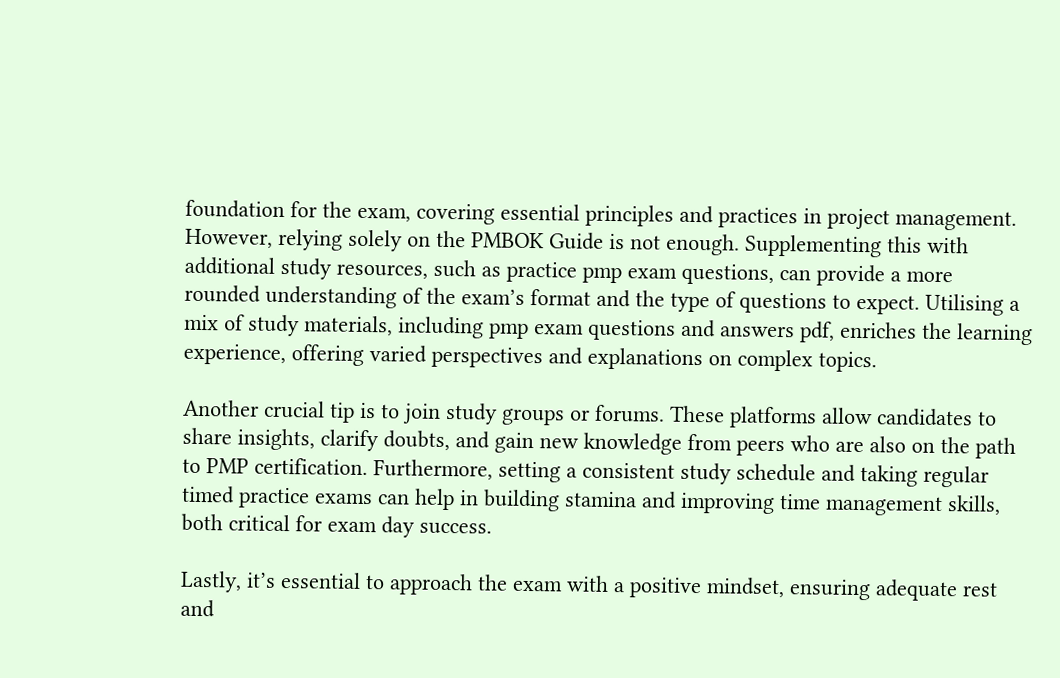foundation for the exam, covering essential principles and practices in project management. However, relying solely on the PMBOK Guide is not enough. Supplementing this with additional study resources, such as practice pmp exam questions, can provide a more rounded understanding of the exam’s format and the type of questions to expect. Utilising a mix of study materials, including pmp exam questions and answers pdf, enriches the learning experience, offering varied perspectives and explanations on complex topics.

Another crucial tip is to join study groups or forums. These platforms allow candidates to share insights, clarify doubts, and gain new knowledge from peers who are also on the path to PMP certification. Furthermore, setting a consistent study schedule and taking regular timed practice exams can help in building stamina and improving time management skills, both critical for exam day success.

Lastly, it’s essential to approach the exam with a positive mindset, ensuring adequate rest and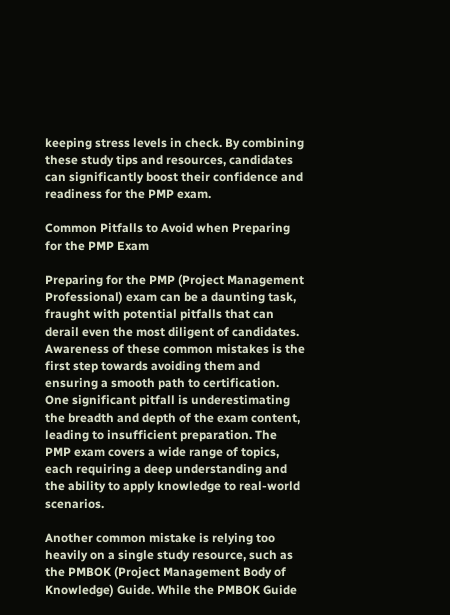keeping stress levels in check. By combining these study tips and resources, candidates can significantly boost their confidence and readiness for the PMP exam.

Common Pitfalls to Avoid when Preparing for the PMP Exam

Preparing for the PMP (Project Management Professional) exam can be a daunting task, fraught with potential pitfalls that can derail even the most diligent of candidates. Awareness of these common mistakes is the first step towards avoiding them and ensuring a smooth path to certification. One significant pitfall is underestimating the breadth and depth of the exam content, leading to insufficient preparation. The PMP exam covers a wide range of topics, each requiring a deep understanding and the ability to apply knowledge to real-world scenarios.

Another common mistake is relying too heavily on a single study resource, such as the PMBOK (Project Management Body of Knowledge) Guide. While the PMBOK Guide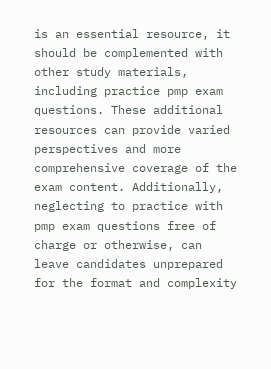is an essential resource, it should be complemented with other study materials, including practice pmp exam questions. These additional resources can provide varied perspectives and more comprehensive coverage of the exam content. Additionally, neglecting to practice with pmp exam questions free of charge or otherwise, can leave candidates unprepared for the format and complexity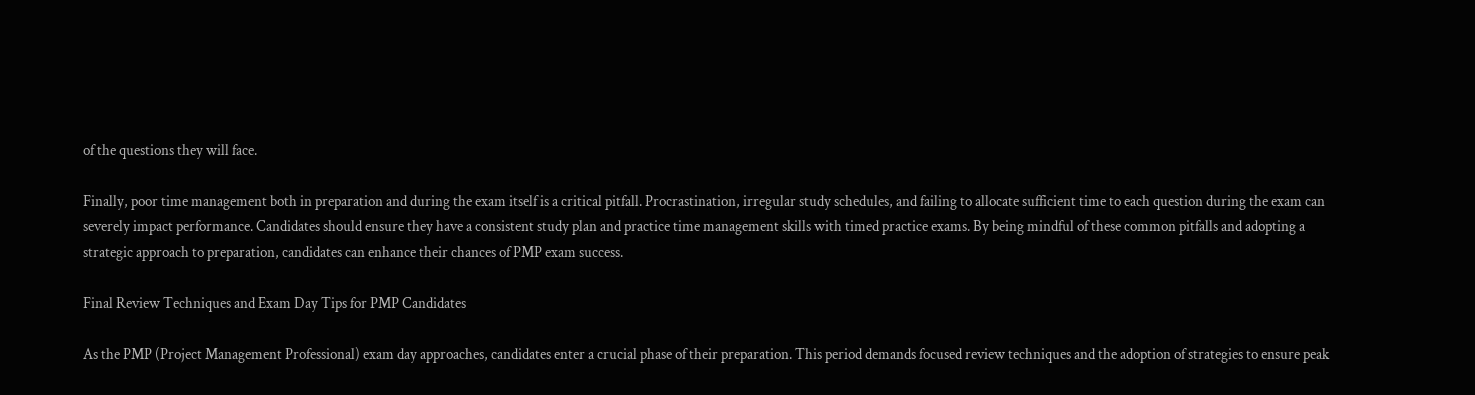of the questions they will face.

Finally, poor time management both in preparation and during the exam itself is a critical pitfall. Procrastination, irregular study schedules, and failing to allocate sufficient time to each question during the exam can severely impact performance. Candidates should ensure they have a consistent study plan and practice time management skills with timed practice exams. By being mindful of these common pitfalls and adopting a strategic approach to preparation, candidates can enhance their chances of PMP exam success.

Final Review Techniques and Exam Day Tips for PMP Candidates

As the PMP (Project Management Professional) exam day approaches, candidates enter a crucial phase of their preparation. This period demands focused review techniques and the adoption of strategies to ensure peak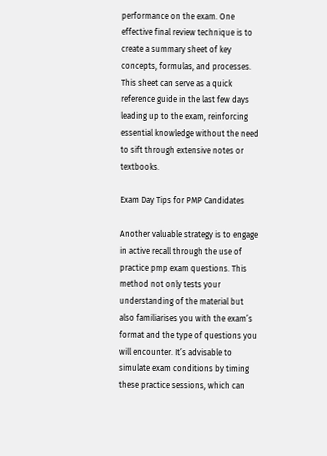performance on the exam. One effective final review technique is to create a summary sheet of key concepts, formulas, and processes. This sheet can serve as a quick reference guide in the last few days leading up to the exam, reinforcing essential knowledge without the need to sift through extensive notes or textbooks.

Exam Day Tips for PMP Candidates

Another valuable strategy is to engage in active recall through the use of practice pmp exam questions. This method not only tests your understanding of the material but also familiarises you with the exam’s format and the type of questions you will encounter. It’s advisable to simulate exam conditions by timing these practice sessions, which can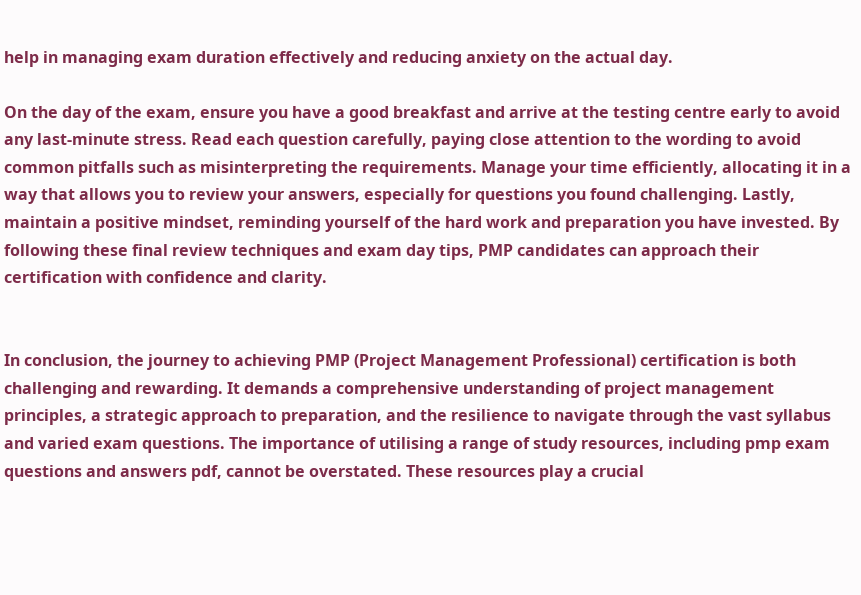help in managing exam duration effectively and reducing anxiety on the actual day.

On the day of the exam, ensure you have a good breakfast and arrive at the testing centre early to avoid any last-minute stress. Read each question carefully, paying close attention to the wording to avoid common pitfalls such as misinterpreting the requirements. Manage your time efficiently, allocating it in a way that allows you to review your answers, especially for questions you found challenging. Lastly, maintain a positive mindset, reminding yourself of the hard work and preparation you have invested. By following these final review techniques and exam day tips, PMP candidates can approach their certification with confidence and clarity.


In conclusion, the journey to achieving PMP (Project Management Professional) certification is both challenging and rewarding. It demands a comprehensive understanding of project management principles, a strategic approach to preparation, and the resilience to navigate through the vast syllabus and varied exam questions. The importance of utilising a range of study resources, including pmp exam questions and answers pdf, cannot be overstated. These resources play a crucial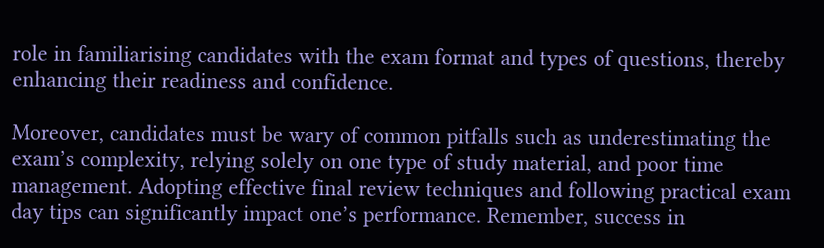role in familiarising candidates with the exam format and types of questions, thereby enhancing their readiness and confidence.

Moreover, candidates must be wary of common pitfalls such as underestimating the exam’s complexity, relying solely on one type of study material, and poor time management. Adopting effective final review techniques and following practical exam day tips can significantly impact one’s performance. Remember, success in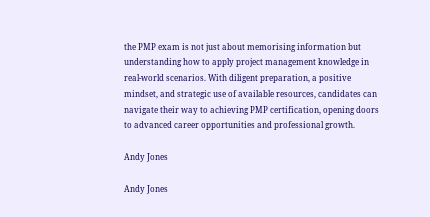the PMP exam is not just about memorising information but understanding how to apply project management knowledge in real-world scenarios. With diligent preparation, a positive mindset, and strategic use of available resources, candidates can navigate their way to achieving PMP certification, opening doors to advanced career opportunities and professional growth.

Andy Jones

Andy Jones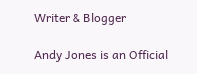Writer & Blogger

Andy Jones is an Official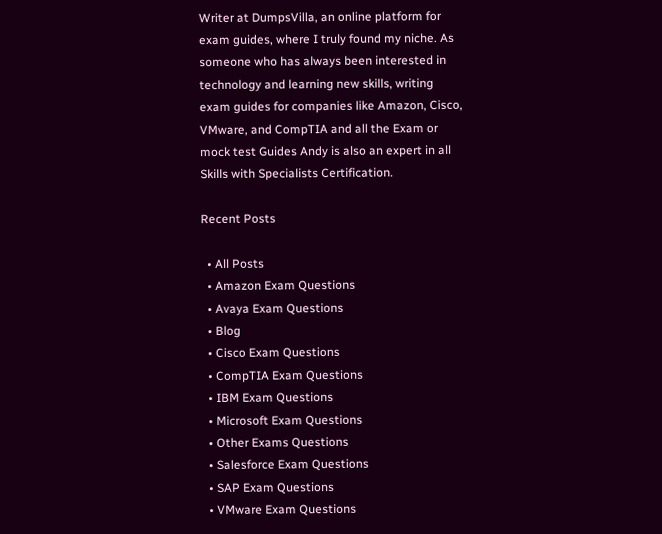Writer at DumpsVilla, an online platform for exam guides, where I truly found my niche. As someone who has always been interested in technology and learning new skills, writing exam guides for companies like Amazon, Cisco, VMware, and CompTIA and all the Exam or mock test Guides Andy is also an expert in all Skills with Specialists Certification.

Recent Posts

  • All Posts
  • Amazon Exam Questions
  • Avaya Exam Questions
  • Blog
  • Cisco Exam Questions
  • CompTIA Exam Questions
  • IBM Exam Questions
  • Microsoft Exam Questions
  • Other Exams Questions
  • Salesforce Exam Questions
  • SAP Exam Questions
  • VMware Exam Questions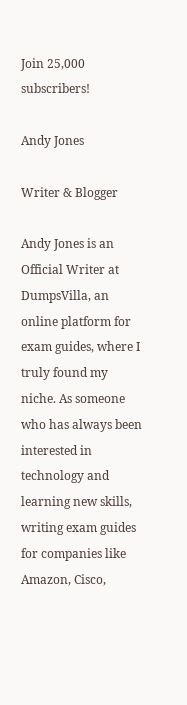Join 25,000 subscribers!

Andy Jones

Writer & Blogger

Andy Jones is an Official Writer at DumpsVilla, an online platform for exam guides, where I truly found my niche. As someone who has always been interested in technology and learning new skills, writing exam guides for companies like Amazon, Cisco,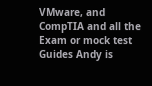VMware, and CompTIA and all the Exam or mock test Guides Andy is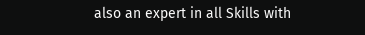also an expert in all Skills with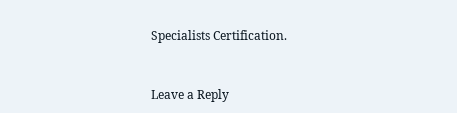Specialists Certification.


Leave a Reply